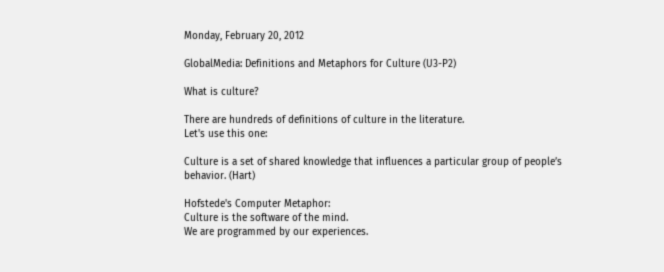Monday, February 20, 2012

GlobalMedia: Definitions and Metaphors for Culture (U3-P2)

What is culture?

There are hundreds of definitions of culture in the literature.
Let's use this one:

Culture is a set of shared knowledge that influences a particular group of people’s behavior. (Hart)

Hofstede's Computer Metaphor:
Culture is the software of the mind.
We are programmed by our experiences.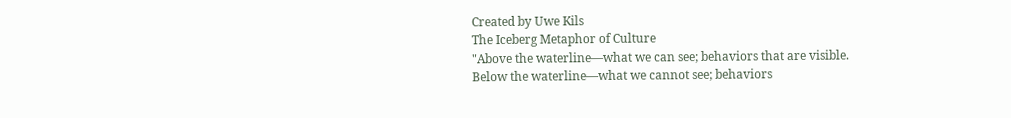Created by Uwe Kils
The Iceberg Metaphor of Culture
"Above the waterline—what we can see; behaviors that are visible.
Below the waterline—what we cannot see; behaviors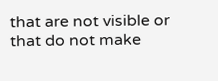that are not visible or that do not make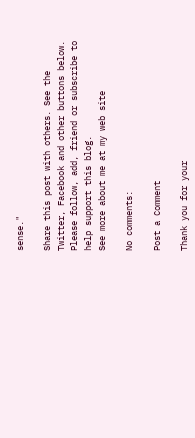sense."

Share this post with others. See the Twitter, Facebook and other buttons below.
Please follow, add, friend or subscribe to help support this blog.
See more about me at my web site

No comments:

Post a Comment

Thank you for your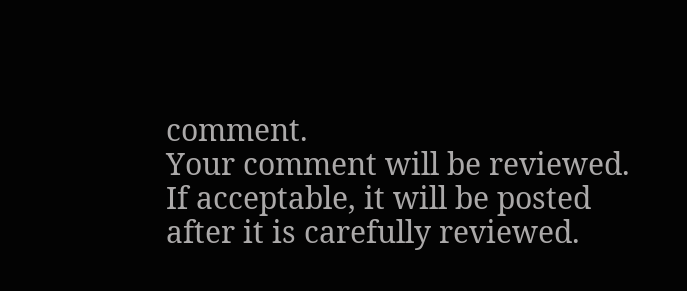comment.
Your comment will be reviewed.
If acceptable, it will be posted after it is carefully reviewed.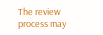The review process may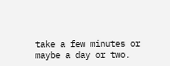take a few minutes or maybe a day or two.